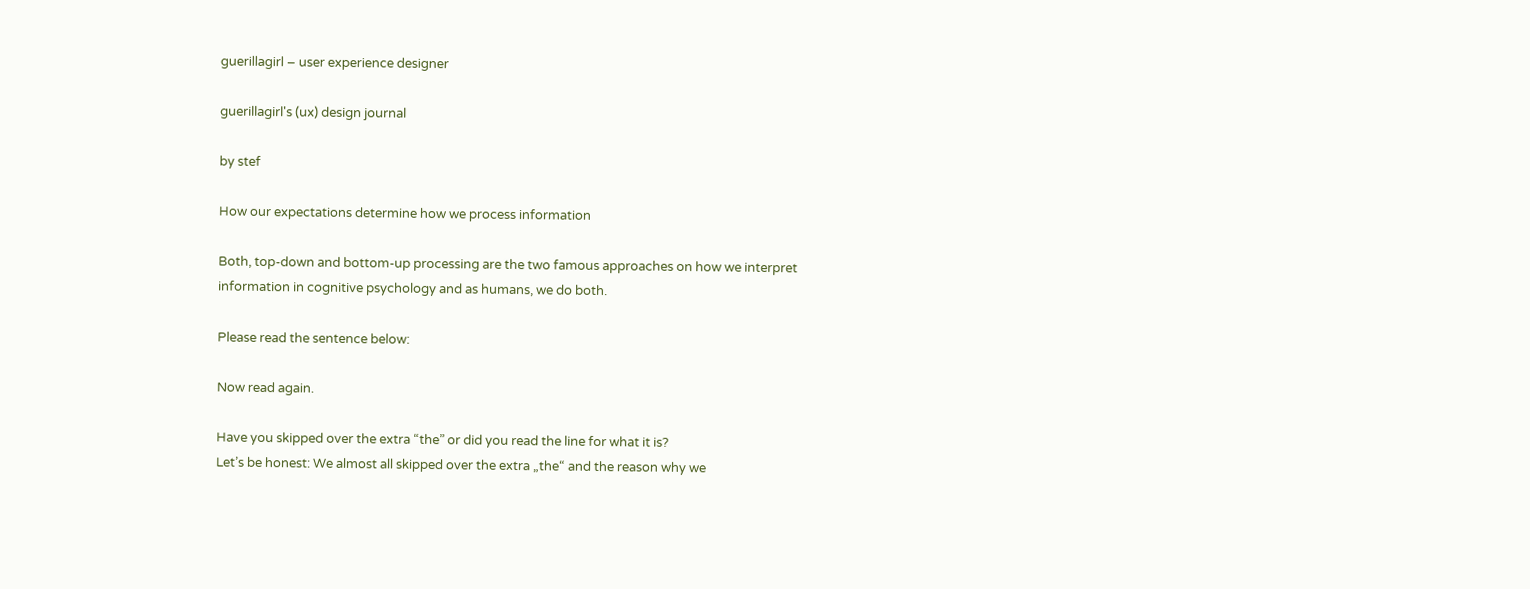guerillagirl – user experience designer

guerillagirl's (ux) design journal

by stef

How our expectations determine how we process information

Both, top-down and bottom-up processing are the two famous approaches on how we interpret information in cognitive psychology and as humans, we do both.

Please read the sentence below:

Now read again.

Have you skipped over the extra “the” or did you read the line for what it is?
Let’s be honest: We almost all skipped over the extra „the“ and the reason why we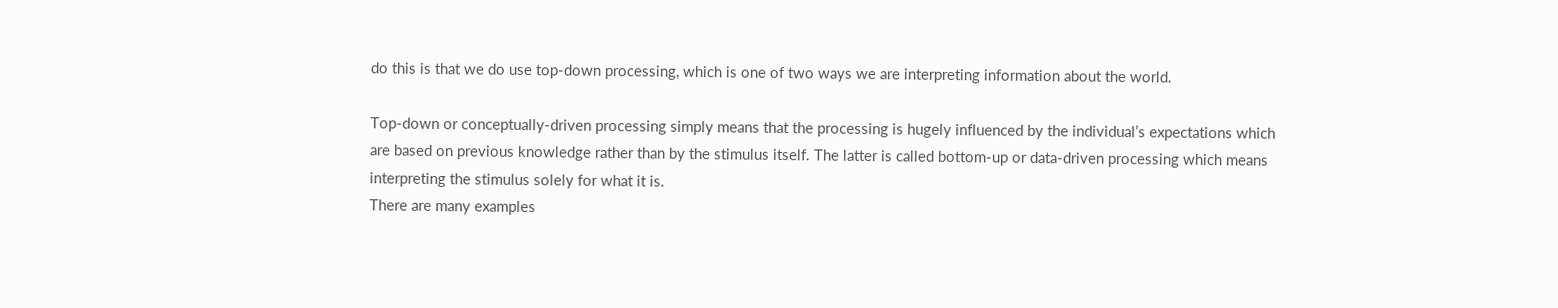do this is that we do use top-down processing, which is one of two ways we are interpreting information about the world.

Top-down or conceptually-driven processing simply means that the processing is hugely influenced by the individual’s expectations which are based on previous knowledge rather than by the stimulus itself. The latter is called bottom-up or data-driven processing which means interpreting the stimulus solely for what it is.
There are many examples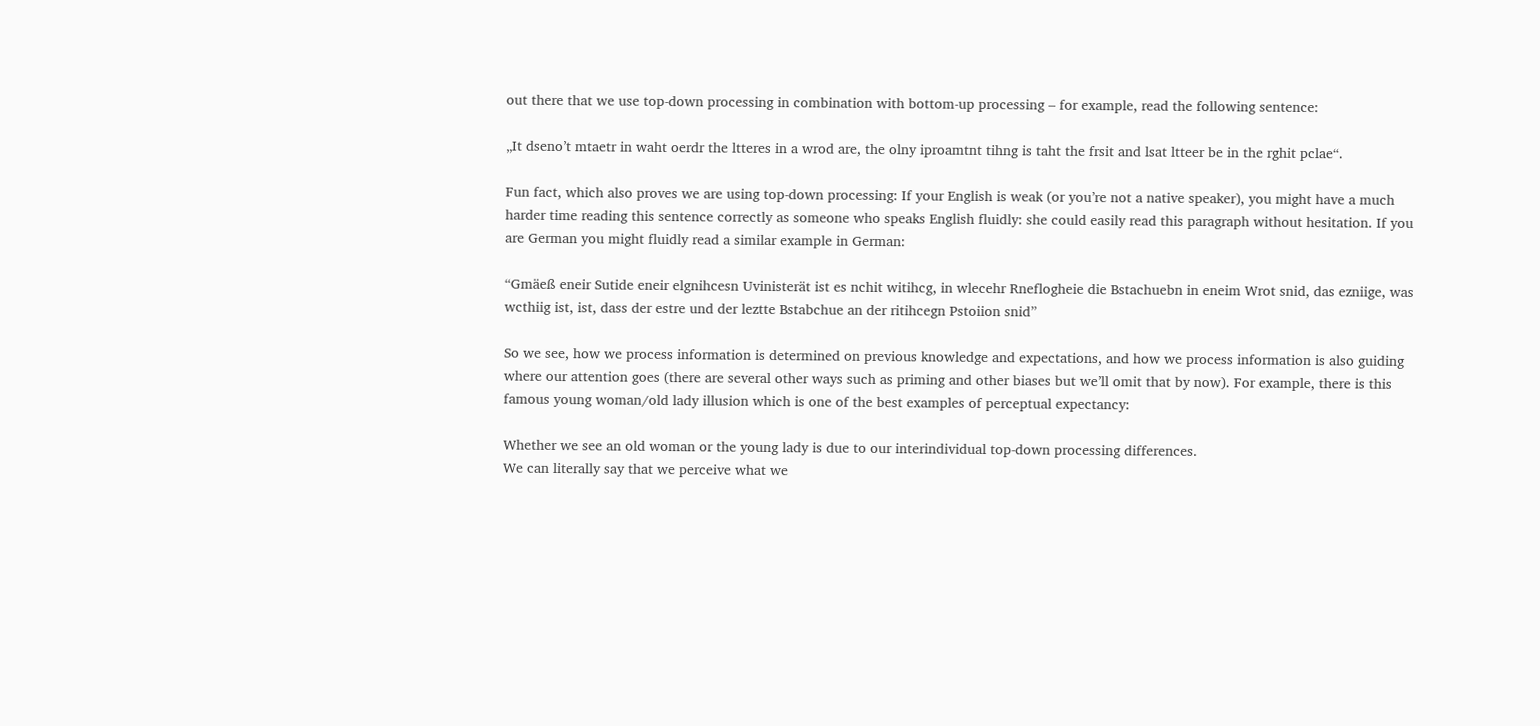out there that we use top-down processing in combination with bottom-up processing – for example, read the following sentence:

„It dseno’t mtaetr in waht oerdr the ltteres in a wrod are, the olny iproamtnt tihng is taht the frsit and lsat ltteer be in the rghit pclae“.

Fun fact, which also proves we are using top-down processing: If your English is weak (or you’re not a native speaker), you might have a much harder time reading this sentence correctly as someone who speaks English fluidly: she could easily read this paragraph without hesitation. If you are German you might fluidly read a similar example in German:

“Gmäeß eneir Sutide eneir elgnihcesn Uvinisterät ist es nchit witihcg, in wlecehr Rneflogheie die Bstachuebn in eneim Wrot snid, das ezniige, was wcthiig ist, ist, dass der estre und der leztte Bstabchue an der ritihcegn Pstoiion snid”

So we see, how we process information is determined on previous knowledge and expectations, and how we process information is also guiding where our attention goes (there are several other ways such as priming and other biases but we’ll omit that by now). For example, there is this famous young woman/old lady illusion which is one of the best examples of perceptual expectancy:

Whether we see an old woman or the young lady is due to our interindividual top-down processing differences.
We can literally say that we perceive what we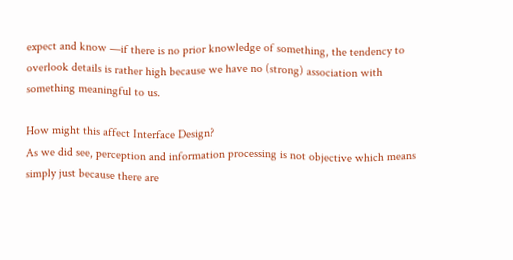expect and know —if there is no prior knowledge of something, the tendency to overlook details is rather high because we have no (strong) association with something meaningful to us.

How might this affect Interface Design?
As we did see, perception and information processing is not objective which means simply just because there are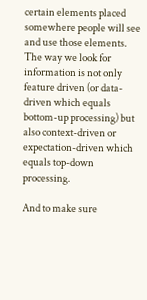certain elements placed somewhere people will see and use those elements.
The way we look for information is not only feature driven (or data-driven which equals bottom-up processing) but also context-driven or expectation-driven which equals top-down processing.

And to make sure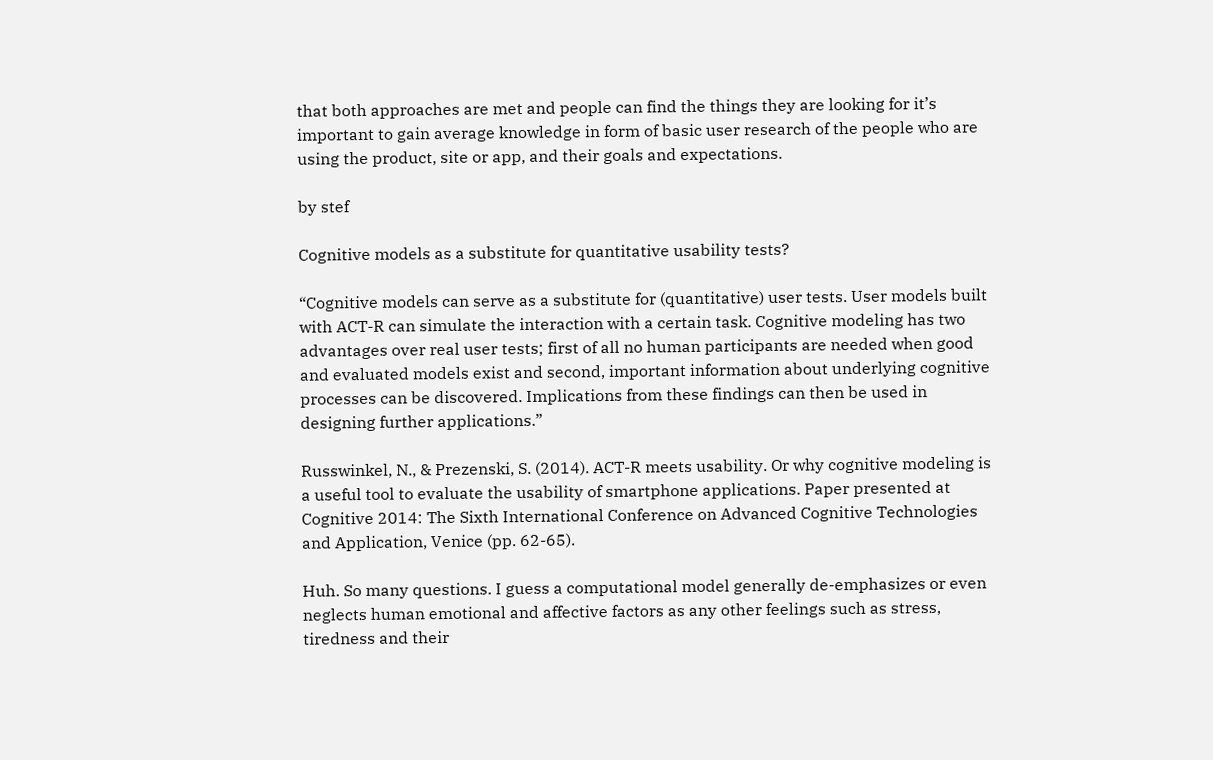that both approaches are met and people can find the things they are looking for it’s important to gain average knowledge in form of basic user research of the people who are using the product, site or app, and their goals and expectations.

by stef

Cognitive models as a substitute for quantitative usability tests?

“Cognitive models can serve as a substitute for (quantitative) user tests. User models built with ACT-R can simulate the interaction with a certain task. Cognitive modeling has two advantages over real user tests; first of all no human participants are needed when good and evaluated models exist and second, important information about underlying cognitive processes can be discovered. Implications from these findings can then be used in designing further applications.”

Russwinkel, N., & Prezenski, S. (2014). ACT-R meets usability. Or why cognitive modeling is a useful tool to evaluate the usability of smartphone applications. Paper presented at Cognitive 2014: The Sixth International Conference on Advanced Cognitive Technologies and Application, Venice (pp. 62-65).

Huh. So many questions. I guess a computational model generally de-emphasizes or even neglects human emotional and affective factors as any other feelings such as stress, tiredness and their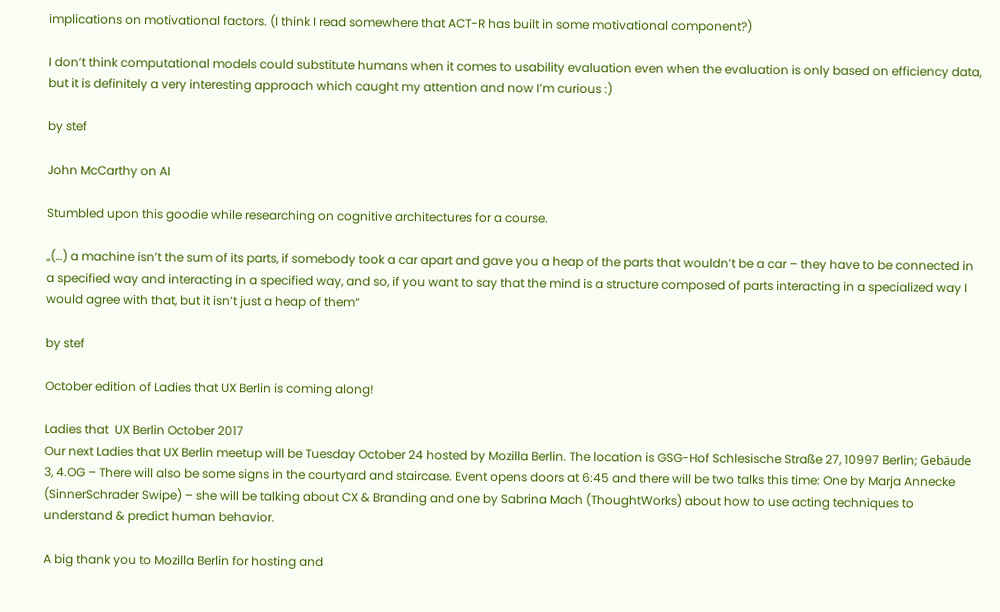implications on motivational factors. (I think I read somewhere that ACT-R has built in some motivational component?)

I don’t think computational models could substitute humans when it comes to usability evaluation even when the evaluation is only based on efficiency data, but it is definitely a very interesting approach which caught my attention and now I’m curious :)

by stef

John McCarthy on AI

Stumbled upon this goodie while researching on cognitive architectures for a course.

„(…) a machine isn’t the sum of its parts, if somebody took a car apart and gave you a heap of the parts that wouldn’t be a car – they have to be connected in a specified way and interacting in a specified way, and so, if you want to say that the mind is a structure composed of parts interacting in a specialized way I would agree with that, but it isn’t just a heap of them“

by stef

October edition of Ladies that UX Berlin is coming along!

Ladies that  UX Berlin October 2017
Our next Ladies that UX Berlin meetup will be Tuesday October 24 hosted by Mozilla Berlin. The location is GSG-Hof Schlesische Straße 27, 10997 Berlin; Gebäude 3, 4.OG – There will also be some signs in the courtyard and staircase. Event opens doors at 6:45 and there will be two talks this time: One by Marja Annecke (SinnerSchrader Swipe) – she will be talking about CX & Branding and one by Sabrina Mach (ThoughtWorks) about how to use acting techniques to understand & predict human behavior.

A big thank you to Mozilla Berlin for hosting and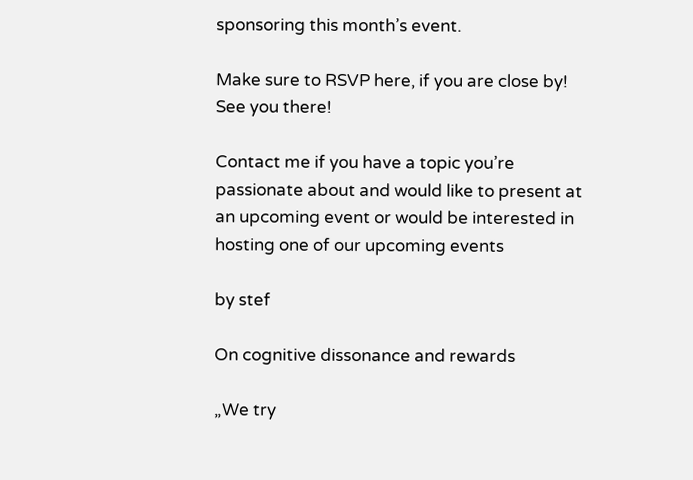sponsoring this month’s event.

Make sure to RSVP here, if you are close by! See you there!

Contact me if you have a topic you’re passionate about and would like to present at an upcoming event or would be interested in hosting one of our upcoming events

by stef

On cognitive dissonance and rewards

„We try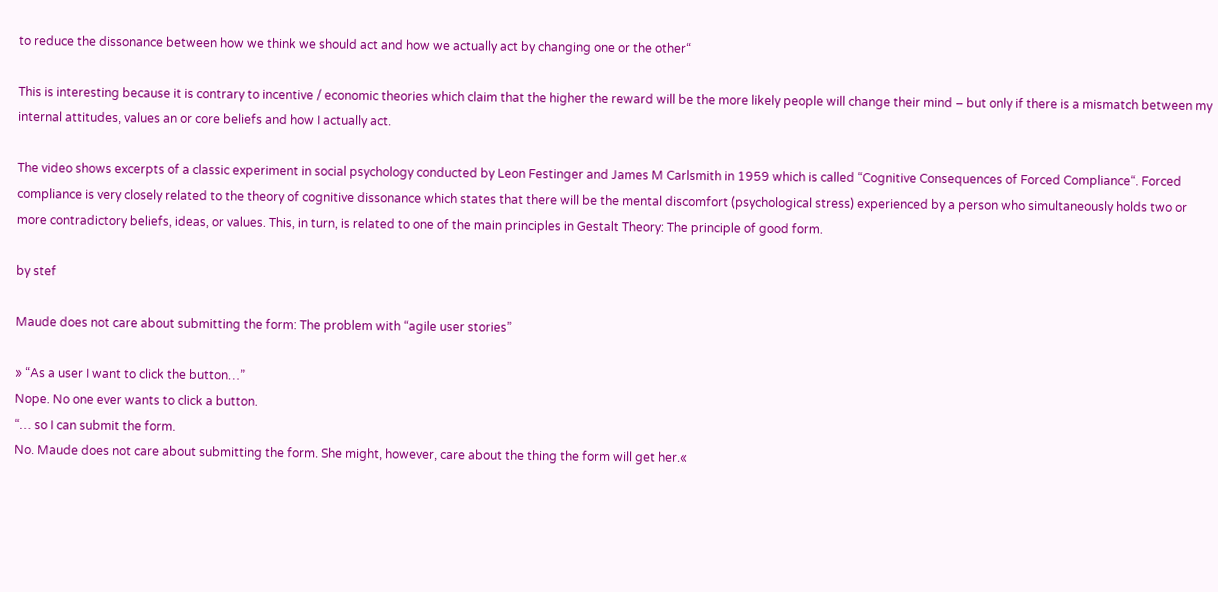to reduce the dissonance between how we think we should act and how we actually act by changing one or the other“

This is interesting because it is contrary to incentive / economic theories which claim that the higher the reward will be the more likely people will change their mind – but only if there is a mismatch between my internal attitudes, values an or core beliefs and how I actually act.

The video shows excerpts of a classic experiment in social psychology conducted by Leon Festinger and James M Carlsmith in 1959 which is called “Cognitive Consequences of Forced Compliance“. Forced compliance is very closely related to the theory of cognitive dissonance which states that there will be the mental discomfort (psychological stress) experienced by a person who simultaneously holds two or more contradictory beliefs, ideas, or values. This, in turn, is related to one of the main principles in Gestalt Theory: The principle of good form.

by stef

Maude does not care about submitting the form: The problem with “agile user stories”

» “As a user I want to click the button…”
Nope. No one ever wants to click a button.
“… so I can submit the form.
No. Maude does not care about submitting the form. She might, however, care about the thing the form will get her.«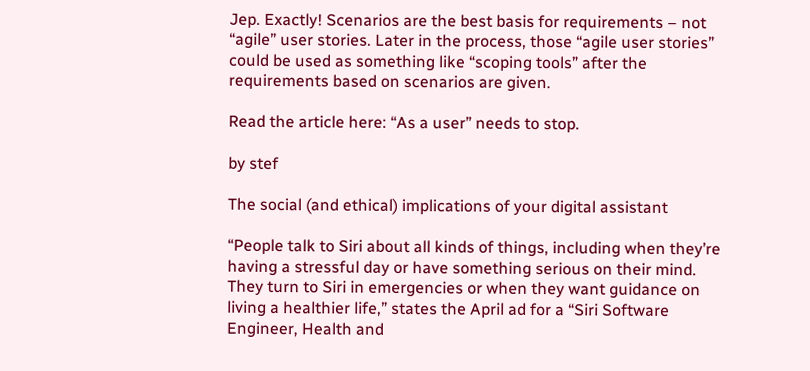Jep. Exactly! Scenarios are the best basis for requirements – not “agile” user stories. Later in the process, those “agile user stories” could be used as something like “scoping tools” after the requirements based on scenarios are given.

Read the article here: “As a user” needs to stop.

by stef

The social (and ethical) implications of your digital assistant

“People talk to Siri about all kinds of things, including when they’re having a stressful day or have something serious on their mind. They turn to Siri in emergencies or when they want guidance on living a healthier life,” states the April ad for a “Siri Software Engineer, Health and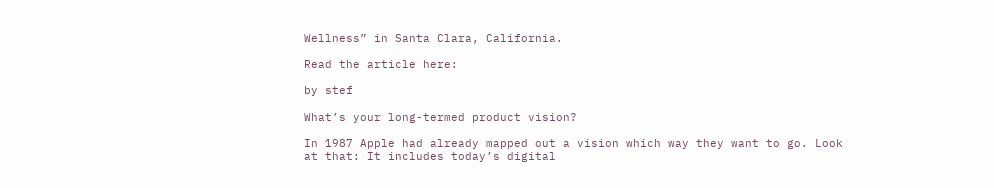Wellness” in Santa Clara, California.

Read the article here:

by stef

What’s your long-termed product vision?

In 1987 Apple had already mapped out a vision which way they want to go. Look at that: It includes today’s digital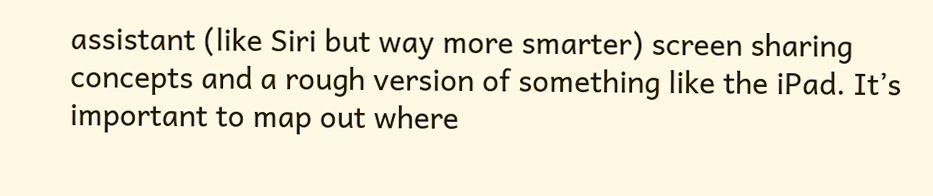assistant (like Siri but way more smarter) screen sharing concepts and a rough version of something like the iPad. It’s important to map out where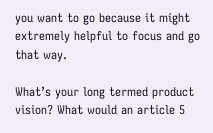you want to go because it might extremely helpful to focus and go that way.

What’s your long termed product vision? What would an article 5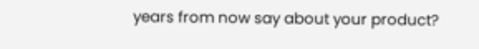years from now say about your product?